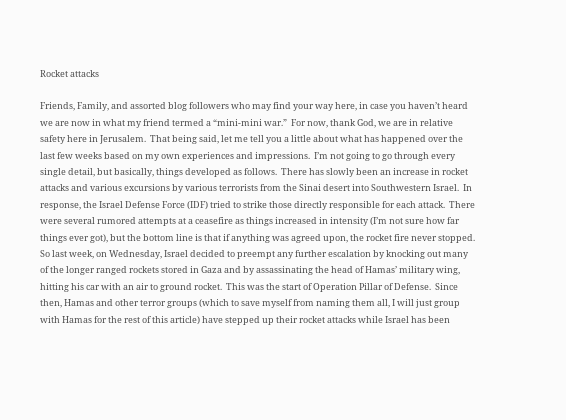Rocket attacks

Friends, Family, and assorted blog followers who may find your way here, in case you haven’t heard we are now in what my friend termed a “mini-mini war.”  For now, thank God, we are in relative safety here in Jerusalem.  That being said, let me tell you a little about what has happened over the last few weeks based on my own experiences and impressions.  I’m not going to go through every single detail, but basically, things developed as follows.  There has slowly been an increase in rocket attacks and various excursions by various terrorists from the Sinai desert into Southwestern Israel.  In response, the Israel Defense Force (IDF) tried to strike those directly responsible for each attack.  There were several rumored attempts at a ceasefire as things increased in intensity (I’m not sure how far things ever got), but the bottom line is that if anything was agreed upon, the rocket fire never stopped.  So last week, on Wednesday, Israel decided to preempt any further escalation by knocking out many of the longer ranged rockets stored in Gaza and by assassinating the head of Hamas’ military wing, hitting his car with an air to ground rocket.  This was the start of Operation Pillar of Defense.  Since then, Hamas and other terror groups (which to save myself from naming them all, I will just group with Hamas for the rest of this article) have stepped up their rocket attacks while Israel has been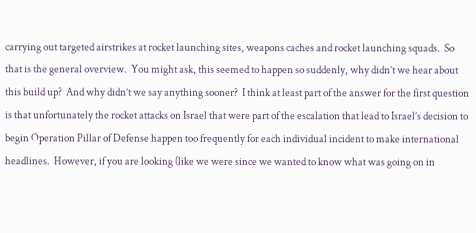carrying out targeted airstrikes at rocket launching sites, weapons caches and rocket launching squads.  So that is the general overview.  You might ask, this seemed to happen so suddenly, why didn’t we hear about this build up?  And why didn’t we say anything sooner?  I think at least part of the answer for the first question is that unfortunately the rocket attacks on Israel that were part of the escalation that lead to Israel’s decision to begin Operation Pillar of Defense happen too frequently for each individual incident to make international headlines.  However, if you are looking (like we were since we wanted to know what was going on in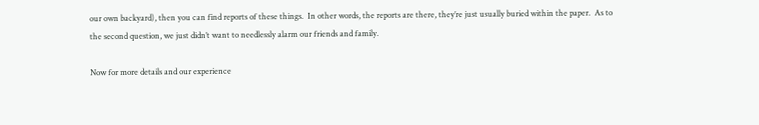our own backyard), then you can find reports of these things.  In other words, the reports are there, they’re just usually buried within the paper.  As to the second question, we just didn’t want to needlessly alarm our friends and family.

Now for more details and our experience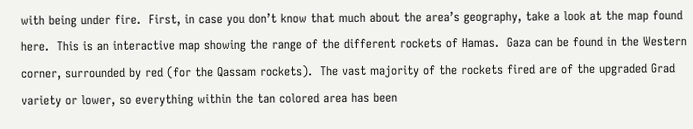with being under fire.  First, in case you don’t know that much about the area’s geography, take a look at the map found here.  This is an interactive map showing the range of the different rockets of Hamas.  Gaza can be found in the Western corner, surrounded by red (for the Qassam rockets).  The vast majority of the rockets fired are of the upgraded Grad variety or lower, so everything within the tan colored area has been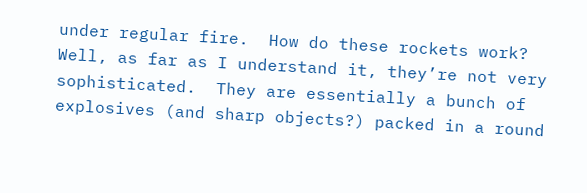under regular fire.  How do these rockets work?  Well, as far as I understand it, they’re not very sophisticated.  They are essentially a bunch of explosives (and sharp objects?) packed in a round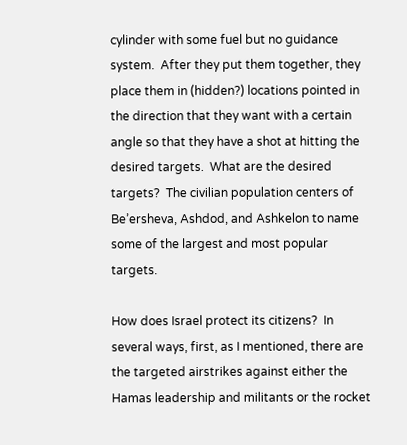cylinder with some fuel but no guidance system.  After they put them together, they place them in (hidden?) locations pointed in the direction that they want with a certain angle so that they have a shot at hitting the desired targets.  What are the desired targets?  The civilian population centers of Be’ersheva, Ashdod, and Ashkelon to name some of the largest and most popular targets.

How does Israel protect its citizens?  In several ways, first, as I mentioned, there are the targeted airstrikes against either the Hamas leadership and militants or the rocket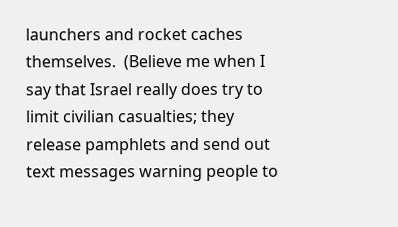launchers and rocket caches themselves.  (Believe me when I say that Israel really does try to limit civilian casualties; they release pamphlets and send out text messages warning people to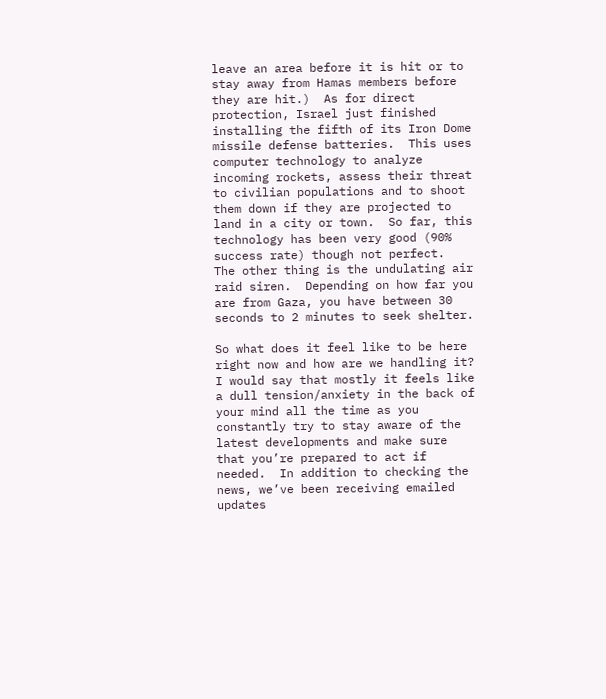leave an area before it is hit or to stay away from Hamas members before they are hit.)  As for direct protection, Israel just finished installing the fifth of its Iron Dome missile defense batteries.  This uses computer technology to analyze incoming rockets, assess their threat to civilian populations and to shoot them down if they are projected to land in a city or town.  So far, this technology has been very good (90% success rate) though not perfect.  The other thing is the undulating air raid siren.  Depending on how far you are from Gaza, you have between 30 seconds to 2 minutes to seek shelter.

So what does it feel like to be here right now and how are we handling it?  I would say that mostly it feels like a dull tension/anxiety in the back of your mind all the time as you constantly try to stay aware of the latest developments and make sure that you’re prepared to act if needed.  In addition to checking the news, we’ve been receiving emailed updates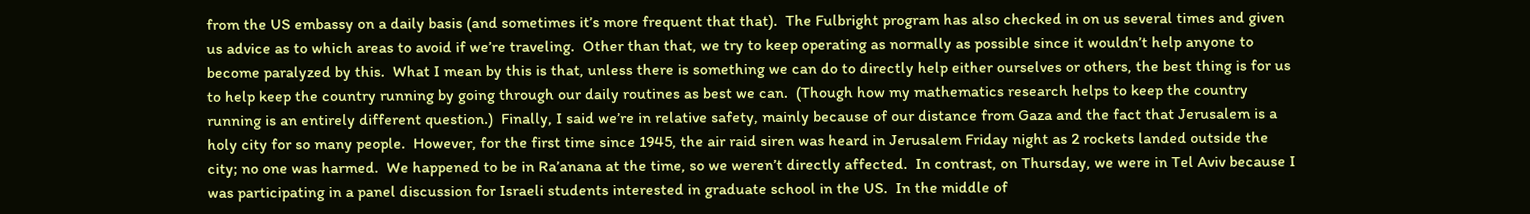from the US embassy on a daily basis (and sometimes it’s more frequent that that).  The Fulbright program has also checked in on us several times and given us advice as to which areas to avoid if we’re traveling.  Other than that, we try to keep operating as normally as possible since it wouldn’t help anyone to become paralyzed by this.  What I mean by this is that, unless there is something we can do to directly help either ourselves or others, the best thing is for us to help keep the country running by going through our daily routines as best we can.  (Though how my mathematics research helps to keep the country running is an entirely different question.)  Finally, I said we’re in relative safety, mainly because of our distance from Gaza and the fact that Jerusalem is a holy city for so many people.  However, for the first time since 1945, the air raid siren was heard in Jerusalem Friday night as 2 rockets landed outside the city; no one was harmed.  We happened to be in Ra’anana at the time, so we weren’t directly affected.  In contrast, on Thursday, we were in Tel Aviv because I was participating in a panel discussion for Israeli students interested in graduate school in the US.  In the middle of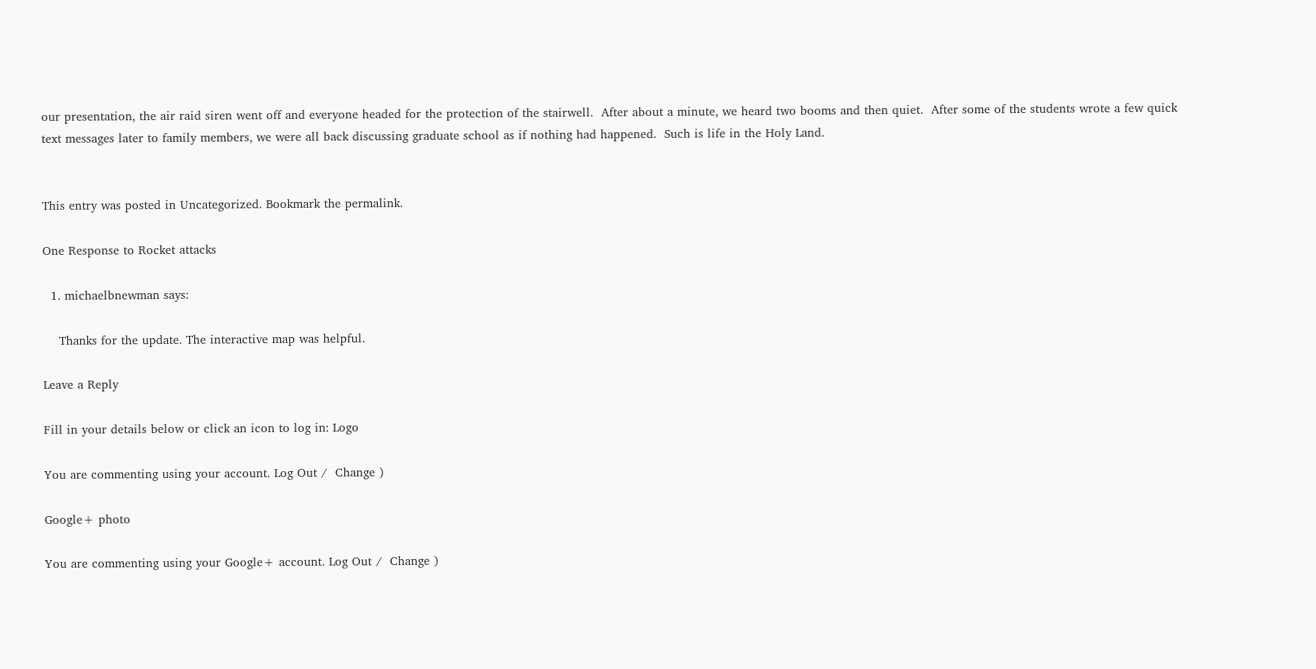our presentation, the air raid siren went off and everyone headed for the protection of the stairwell.  After about a minute, we heard two booms and then quiet.  After some of the students wrote a few quick text messages later to family members, we were all back discussing graduate school as if nothing had happened.  Such is life in the Holy Land.


This entry was posted in Uncategorized. Bookmark the permalink.

One Response to Rocket attacks

  1. michaelbnewman says:

    Thanks for the update. The interactive map was helpful.

Leave a Reply

Fill in your details below or click an icon to log in: Logo

You are commenting using your account. Log Out /  Change )

Google+ photo

You are commenting using your Google+ account. Log Out /  Change )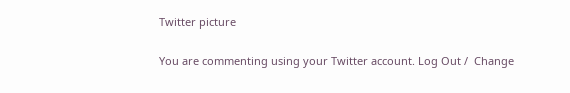Twitter picture

You are commenting using your Twitter account. Log Out /  Change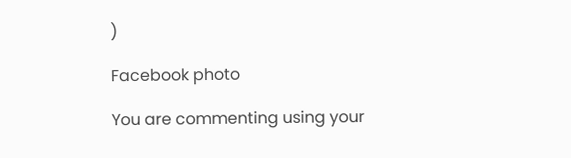)

Facebook photo

You are commenting using your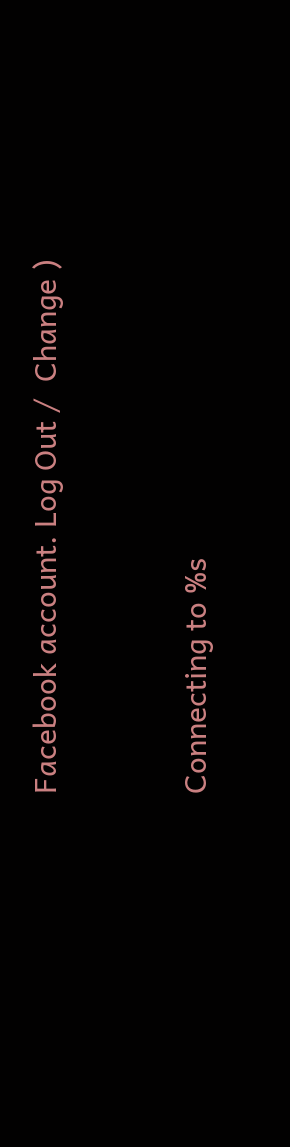Facebook account. Log Out /  Change )


Connecting to %s